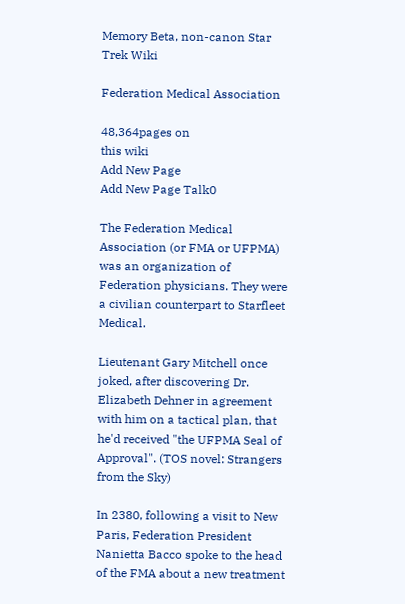Memory Beta, non-canon Star Trek Wiki

Federation Medical Association

48,364pages on
this wiki
Add New Page
Add New Page Talk0

The Federation Medical Association (or FMA or UFPMA) was an organization of Federation physicians. They were a civilian counterpart to Starfleet Medical.

Lieutenant Gary Mitchell once joked, after discovering Dr. Elizabeth Dehner in agreement with him on a tactical plan, that he'd received "the UFPMA Seal of Approval". (TOS novel: Strangers from the Sky)

In 2380, following a visit to New Paris, Federation President Nanietta Bacco spoke to the head of the FMA about a new treatment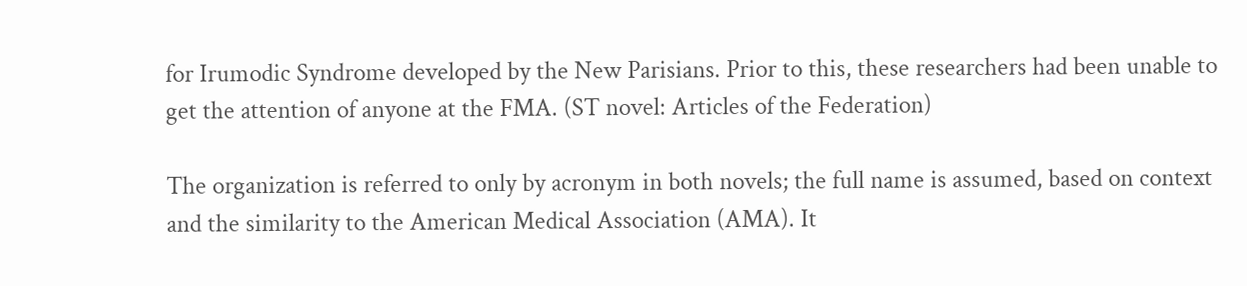for Irumodic Syndrome developed by the New Parisians. Prior to this, these researchers had been unable to get the attention of anyone at the FMA. (ST novel: Articles of the Federation)

The organization is referred to only by acronym in both novels; the full name is assumed, based on context and the similarity to the American Medical Association (AMA). It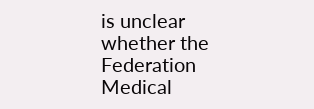is unclear whether the Federation Medical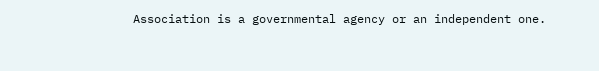Association is a governmental agency or an independent one.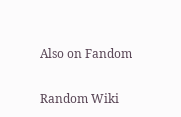Also on Fandom

Random Wiki